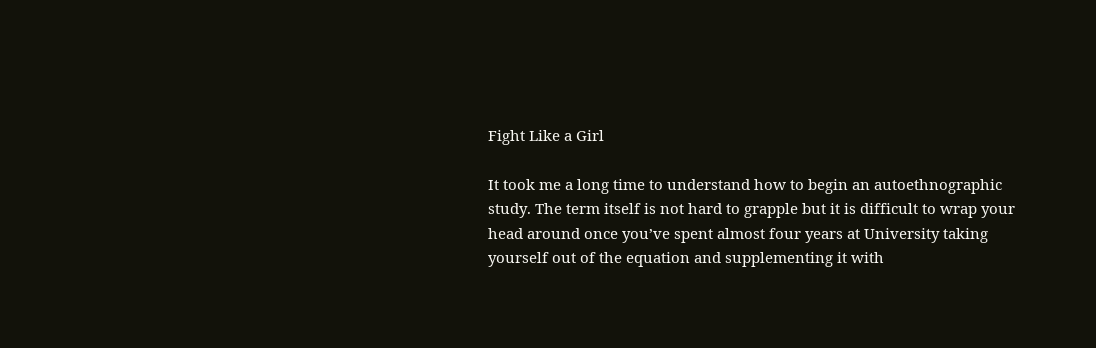Fight Like a Girl

It took me a long time to understand how to begin an autoethnographic study. The term itself is not hard to grapple but it is difficult to wrap your head around once you’ve spent almost four years at University taking yourself out of the equation and supplementing it with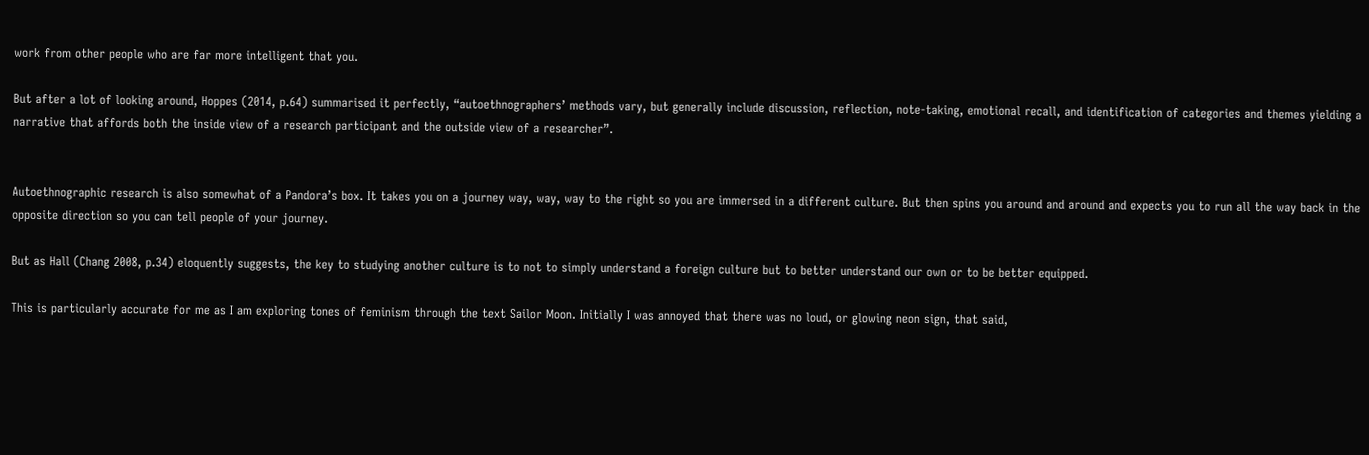work from other people who are far more intelligent that you.

But after a lot of looking around, Hoppes (2014, p.64) summarised it perfectly, “autoethnographers’ methods vary, but generally include discussion, reflection, note-taking, emotional recall, and identification of categories and themes yielding a narrative that affords both the inside view of a research participant and the outside view of a researcher”.


Autoethnographic research is also somewhat of a Pandora’s box. It takes you on a journey way, way, way to the right so you are immersed in a different culture. But then spins you around and around and expects you to run all the way back in the opposite direction so you can tell people of your journey.

But as Hall (Chang 2008, p.34) eloquently suggests, the key to studying another culture is to not to simply understand a foreign culture but to better understand our own or to be better equipped.

This is particularly accurate for me as I am exploring tones of feminism through the text Sailor Moon. Initially I was annoyed that there was no loud, or glowing neon sign, that said,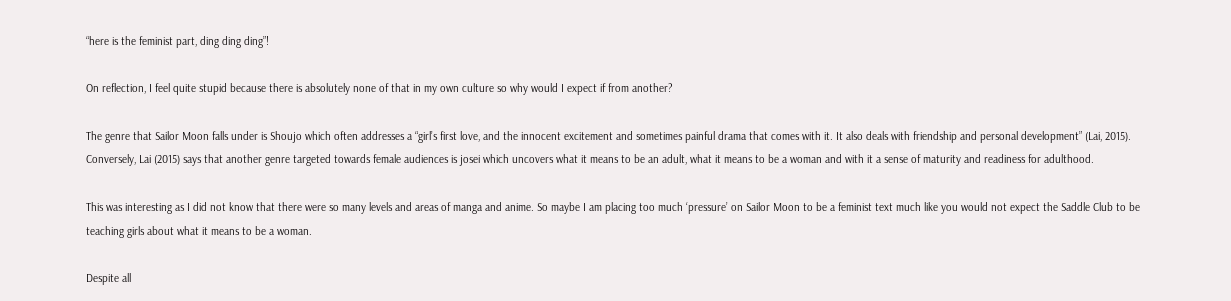“here is the feminist part, ding ding ding”!

On reflection, I feel quite stupid because there is absolutely none of that in my own culture so why would I expect if from another?

The genre that Sailor Moon falls under is Shoujo which often addresses a “girl’s first love, and the innocent excitement and sometimes painful drama that comes with it. It also deals with friendship and personal development” (Lai, 2015). Conversely, Lai (2015) says that another genre targeted towards female audiences is josei which uncovers what it means to be an adult, what it means to be a woman and with it a sense of maturity and readiness for adulthood.

This was interesting as I did not know that there were so many levels and areas of manga and anime. So maybe I am placing too much ‘pressure’ on Sailor Moon to be a feminist text much like you would not expect the Saddle Club to be teaching girls about what it means to be a woman.

Despite all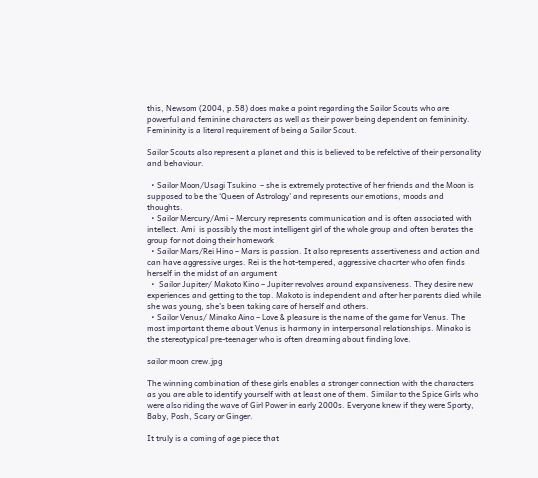this, Newsom (2004, p.58) does make a point regarding the Sailor Scouts who are powerful and feminine characters as well as their power being dependent on femininity. Femininity is a literal requirement of being a Sailor Scout.

Sailor Scouts also represent a planet and this is believed to be refelctive of their personality and behaviour.

  • Sailor Moon/Usagi Tsukino  – she is extremely protective of her friends and the Moon is supposed to be the ‘Queen of Astrology’ and represents our emotions, moods and thoughts.
  • Sailor Mercury/Ami – Mercury represents communication and is often associated with intellect. Ami  is possibly the most intelligent girl of the whole group and often berates the group for not doing their homework
  • Sailor Mars/Rei Hino – Mars is passion. It also represents assertiveness and action and can have aggressive urges. Rei is the hot-tempered, aggressive chacrter who ofen finds herself in the midst of an argument
  •  Sailor Jupiter/ Makoto Kino – Jupiter revolves around expansiveness. They desire new experiences and getting to the top. Makoto is independent and after her parents died while she was young, she’s been taking care of herself and others.
  • Sailor Venus/ Minako Aino – Love & pleasure is the name of the game for Venus. The most important theme about Venus is harmony in interpersonal relationships. Minako is the stereotypical pre-teenager who is often dreaming about finding love.

sailor moon crew.jpg

The winning combination of these girls enables a stronger connection with the characters as you are able to identify yourself with at least one of them. Similar to the Spice Girls who were also riding the wave of Girl Power in early 2000s. Everyone knew if they were Sporty, Baby, Posh, Scary or Ginger.

It truly is a coming of age piece that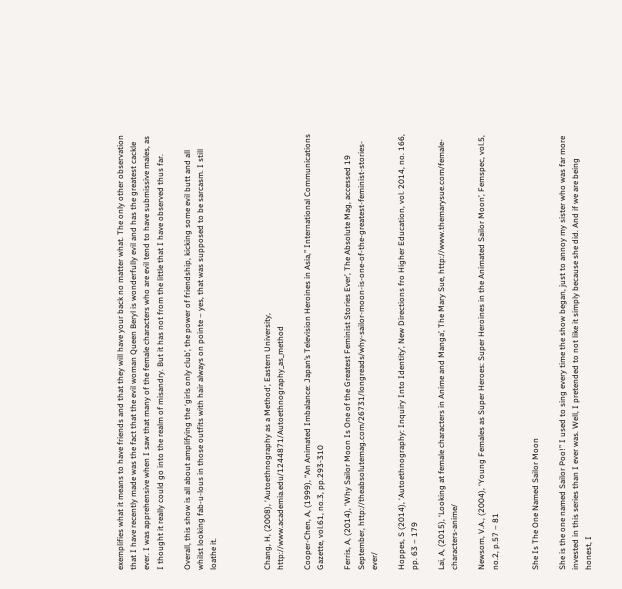exemplifies what it means to have friends and that they will have your back no matter what. The only other observation that I have recently made was the fact that the evil woman Queen Beryl is wonderfully evil and has the greatest cackle ever. I was apprehensive when I saw that many of the female characters who are evil tend to have submissive males, as I thought it really could go into the realm of misandry. But it has not from the little that I have observed thus far.

Overall, this show is all about amplifying the ‘girls only club’, the power of friendship, kicking some evil butt and all whilst looking fab-u-lous in those outfits with hair always on pointe – yes, that was supposed to be sarcasm. I still loathe it.



Chang, H, (2008), ‘Autoethnography as a Method’, Eastern University,  http://www.academia.edu/1244871/Autoethnography_as_method

Cooper-Chen, A, (1999), “An Animated Imbalance: Japan’s Television Heroines in Asia,” International Communications Gazette, vol.61, no.3, pp.293-310

Ferris, A, (2014), ‘Why Sailor Moon Is One of the Greatest Feminist Stories Ever’, The Absolute Mag, accessed 19 September, http://theabsolutemag.com/26731/longreads/why-sailor-moon-is-one-of-the-greatest-feminist-stories-ever/

Hoppes, S (2014), ‘Autoethnography: Inquiry Into Identity’, New Directions fro Higher Education, vol. 2014, no. 166, pp. 63 – 179

Lai, A, (2015), ‘Looking at female characters in Anime and Manga’, The Mary Sue, http://www.themarysue.com/female-characters-anime/

Newsom, V.A., (2004), ‘Young Females as Super Heroes: Super Heroines in the Animated Sailor Moon’, Femspec, vol.5, no.2, p.57 – 81


She Is The One Named Sailor Moon

She is the one named Sailor Poo!” I used to sing every time the show began, just to annoy my sister who was far more invested in this series than I ever was. Well, I pretended to not like it simply because she did. And if we are being honest, I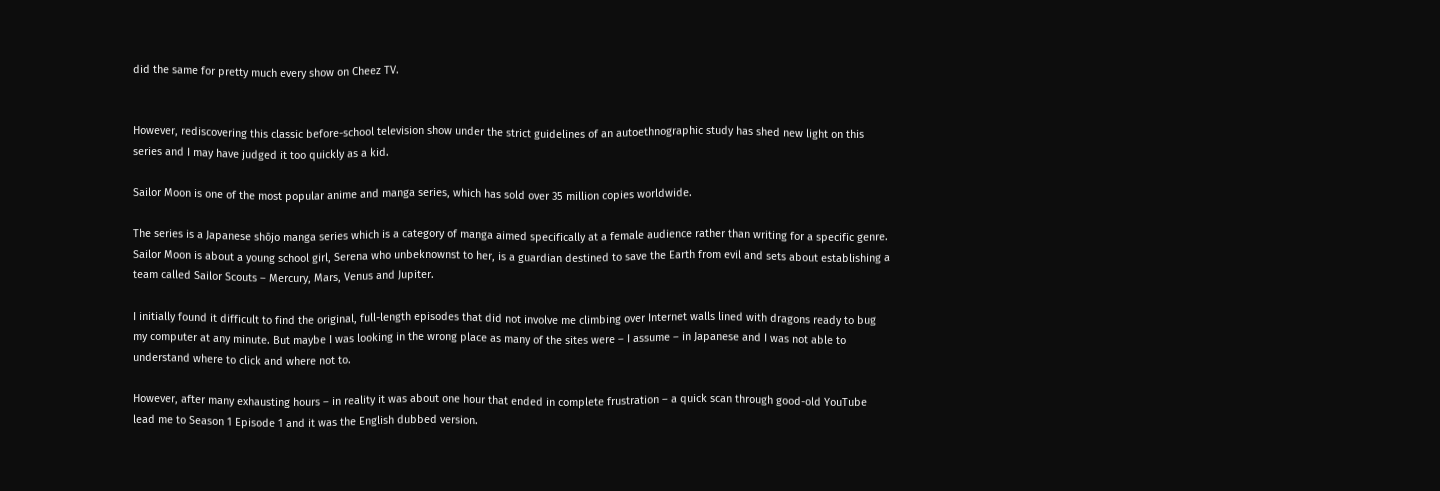did the same for pretty much every show on Cheez TV.


However, rediscovering this classic before-school television show under the strict guidelines of an autoethnographic study has shed new light on this series and I may have judged it too quickly as a kid.

Sailor Moon is one of the most popular anime and manga series, which has sold over 35 million copies worldwide.

The series is a Japanese shōjo manga series which is a category of manga aimed specifically at a female audience rather than writing for a specific genre. Sailor Moon is about a young school girl, Serena who unbeknownst to her, is a guardian destined to save the Earth from evil and sets about establishing a team called Sailor Scouts – Mercury, Mars, Venus and Jupiter.

I initially found it difficult to find the original, full-length episodes that did not involve me climbing over Internet walls lined with dragons ready to bug my computer at any minute. But maybe I was looking in the wrong place as many of the sites were – I assume – in Japanese and I was not able to understand where to click and where not to.

However, after many exhausting hours – in reality it was about one hour that ended in complete frustration – a quick scan through good-old YouTube lead me to Season 1 Episode 1 and it was the English dubbed version.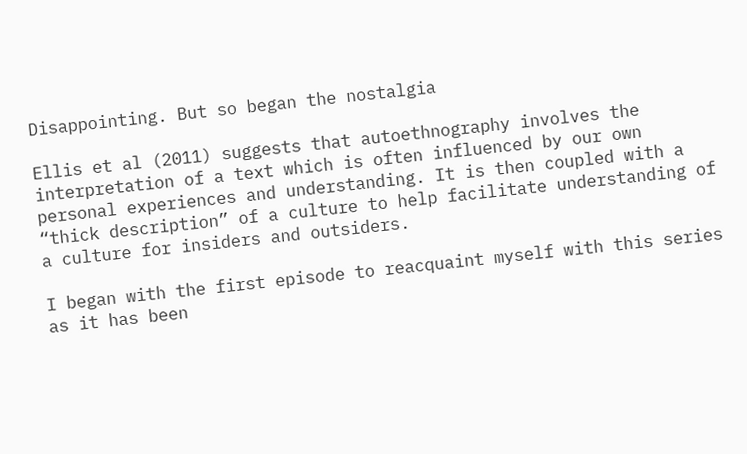Disappointing. But so began the nostalgia

Ellis et al (2011) suggests that autoethnography involves the interpretation of a text which is often influenced by our own personal experiences and understanding. It is then coupled with a “thick description” of a culture to help facilitate understanding of a culture for insiders and outsiders.

I began with the first episode to reacquaint myself with this series as it has been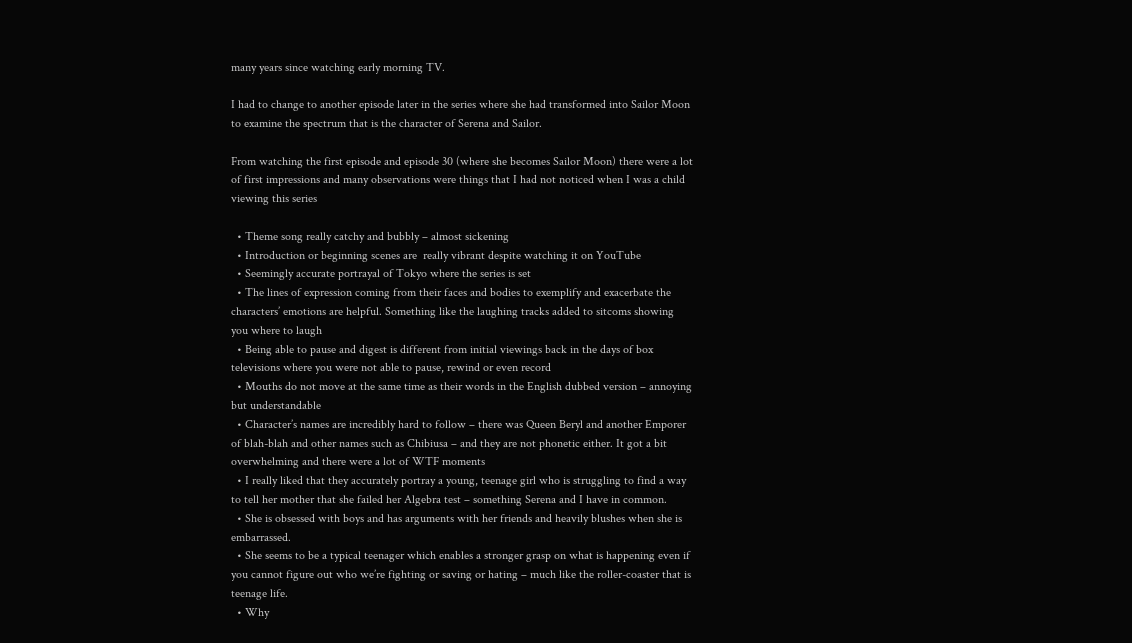many years since watching early morning TV.

I had to change to another episode later in the series where she had transformed into Sailor Moon to examine the spectrum that is the character of Serena and Sailor.

From watching the first episode and episode 30 (where she becomes Sailor Moon) there were a lot of first impressions and many observations were things that I had not noticed when I was a child viewing this series

  • Theme song really catchy and bubbly – almost sickening
  • Introduction or beginning scenes are  really vibrant despite watching it on YouTube
  • Seemingly accurate portrayal of Tokyo where the series is set
  • The lines of expression coming from their faces and bodies to exemplify and exacerbate the characters’ emotions are helpful. Something like the laughing tracks added to sitcoms showing you where to laugh
  • Being able to pause and digest is different from initial viewings back in the days of box televisions where you were not able to pause, rewind or even record
  • Mouths do not move at the same time as their words in the English dubbed version – annoying but understandable
  • Character’s names are incredibly hard to follow – there was Queen Beryl and another Emporer of blah-blah and other names such as Chibiusa – and they are not phonetic either. It got a bit overwhelming and there were a lot of WTF moments
  • I really liked that they accurately portray a young, teenage girl who is struggling to find a way to tell her mother that she failed her Algebra test – something Serena and I have in common.
  • She is obsessed with boys and has arguments with her friends and heavily blushes when she is embarrassed.
  • She seems to be a typical teenager which enables a stronger grasp on what is happening even if you cannot figure out who we’re fighting or saving or hating – much like the roller-coaster that is teenage life.
  • Why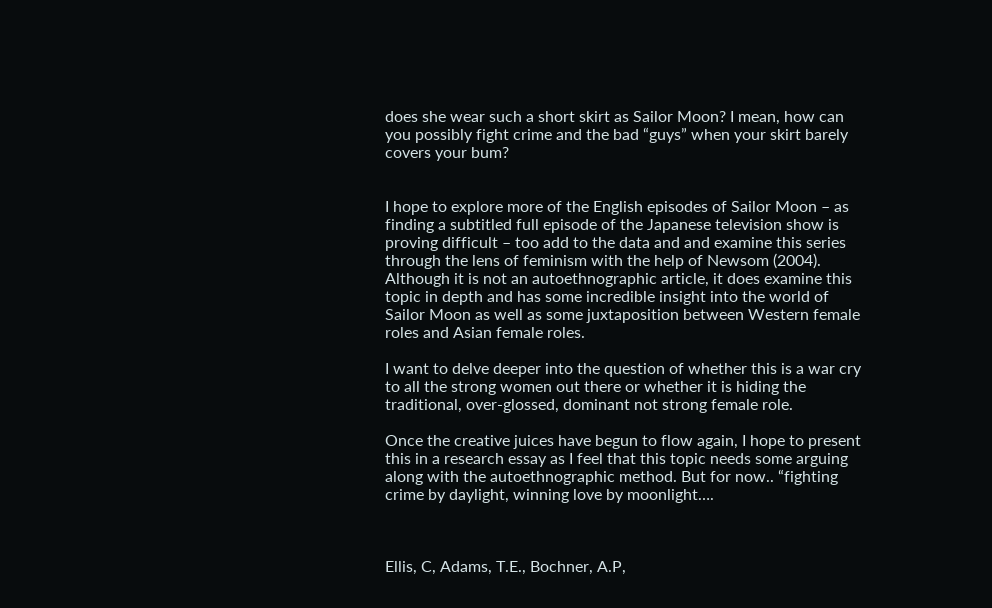does she wear such a short skirt as Sailor Moon? I mean, how can you possibly fight crime and the bad “guys” when your skirt barely covers your bum?


I hope to explore more of the English episodes of Sailor Moon – as finding a subtitled full episode of the Japanese television show is proving difficult – too add to the data and and examine this series through the lens of feminism with the help of Newsom (2004). Although it is not an autoethnographic article, it does examine this topic in depth and has some incredible insight into the world of Sailor Moon as well as some juxtaposition between Western female roles and Asian female roles.

I want to delve deeper into the question of whether this is a war cry to all the strong women out there or whether it is hiding the traditional, over-glossed, dominant not strong female role.

Once the creative juices have begun to flow again, I hope to present this in a research essay as I feel that this topic needs some arguing along with the autoethnographic method. But for now.. “fighting crime by daylight, winning love by moonlight….



Ellis, C, Adams, T.E., Bochner, A.P,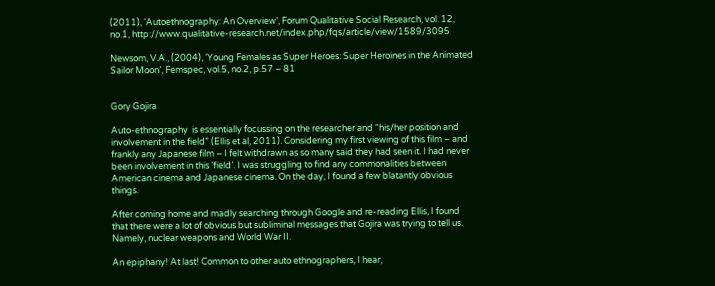(2011), ‘Autoethnography: An Overview’, Forum Qualitative Social Research, vol. 12, no.1, http://www.qualitative-research.net/index.php/fqs/article/view/1589/3095

Newsom, V.A., (2004), ‘Young Females as Super Heroes: Super Heroines in the Animated Sailor Moon’, Femspec, vol.5, no.2, p.57 – 81


Gory Gojira

Auto-ethnography  is essentially focussing on the researcher and “his/her position and involvement in the field” (Ellis et al, 2011). Considering my first viewing of this film – and frankly any Japanese film – I felt withdrawn as so many said they had seen it. I had never been involvement in this ‘field’. I was struggling to find any commonalities between American cinema and Japanese cinema. On the day, I found a few blatantly obvious things.

After coming home and madly searching through Google and re-reading Ellis, I found that there were a lot of obvious but subliminal messages that Gojira was trying to tell us. Namely, nuclear weapons and World War II.

An epiphany! At last! Common to other auto ethnographers, I hear,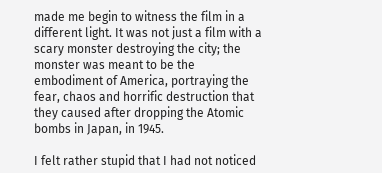made me begin to witness the film in a different light. It was not just a film with a scary monster destroying the city; the monster was meant to be the embodiment of America, portraying the fear, chaos and horrific destruction that they caused after dropping the Atomic bombs in Japan, in 1945.

I felt rather stupid that I had not noticed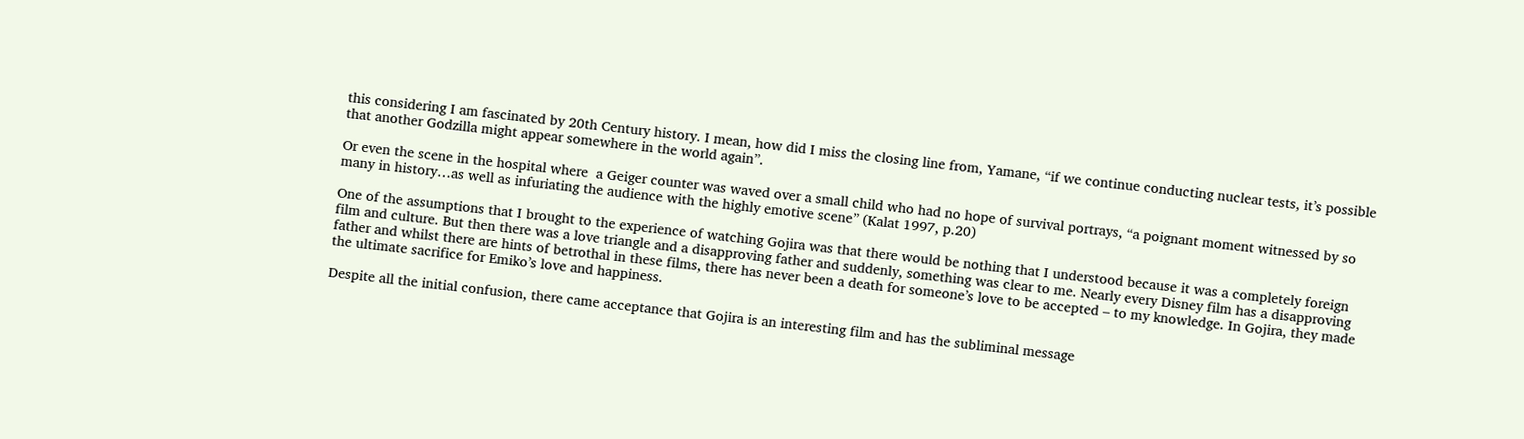this considering I am fascinated by 20th Century history. I mean, how did I miss the closing line from, Yamane, “if we continue conducting nuclear tests, it’s possible that another Godzilla might appear somewhere in the world again”.

Or even the scene in the hospital where  a Geiger counter was waved over a small child who had no hope of survival portrays, “a poignant moment witnessed by so many in history…as well as infuriating the audience with the highly emotive scene” (Kalat 1997, p.20)

One of the assumptions that I brought to the experience of watching Gojira was that there would be nothing that I understood because it was a completely foreign film and culture. But then there was a love triangle and a disapproving father and suddenly, something was clear to me. Nearly every Disney film has a disapproving father and whilst there are hints of betrothal in these films, there has never been a death for someone’s love to be accepted – to my knowledge. In Gojira, they made the ultimate sacrifice for Emiko’s love and happiness.

Despite all the initial confusion, there came acceptance that Gojira is an interesting film and has the subliminal message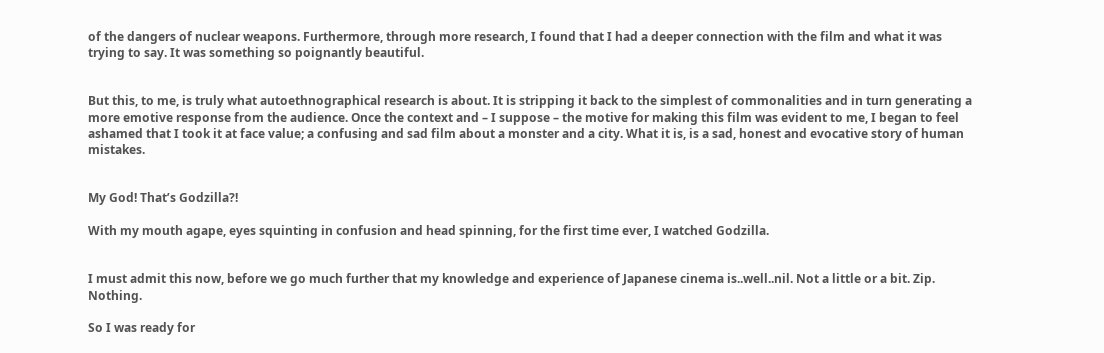of the dangers of nuclear weapons. Furthermore, through more research, I found that I had a deeper connection with the film and what it was trying to say. It was something so poignantly beautiful.


But this, to me, is truly what autoethnographical research is about. It is stripping it back to the simplest of commonalities and in turn generating a more emotive response from the audience. Once the context and – I suppose – the motive for making this film was evident to me, I began to feel ashamed that I took it at face value; a confusing and sad film about a monster and a city. What it is, is a sad, honest and evocative story of human mistakes.


My God! That’s Godzilla?!

With my mouth agape, eyes squinting in confusion and head spinning, for the first time ever, I watched Godzilla.


I must admit this now, before we go much further that my knowledge and experience of Japanese cinema is..well..nil. Not a little or a bit. Zip. Nothing.

So I was ready for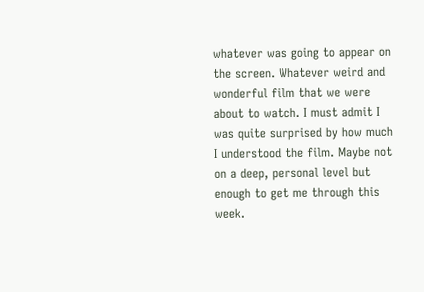whatever was going to appear on the screen. Whatever weird and wonderful film that we were about to watch. I must admit I was quite surprised by how much I understood the film. Maybe not on a deep, personal level but enough to get me through this week.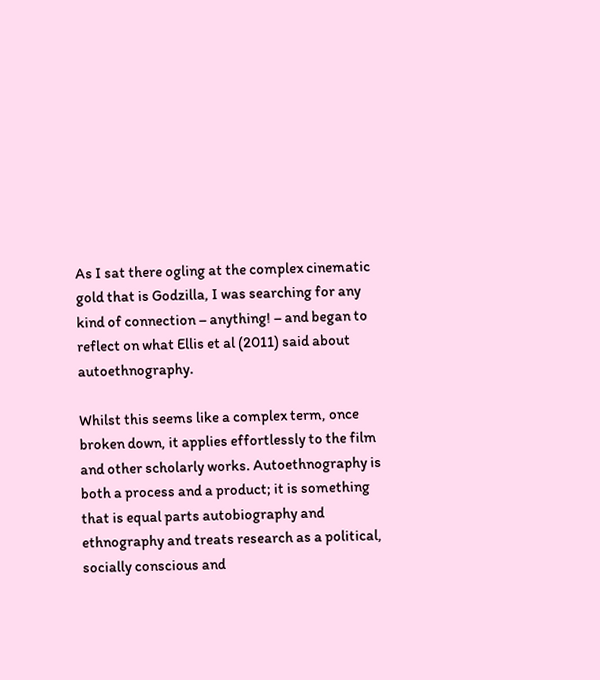As I sat there ogling at the complex cinematic gold that is Godzilla, I was searching for any kind of connection – anything! – and began to reflect on what Ellis et al (2011) said about autoethnography.

Whilst this seems like a complex term, once broken down, it applies effortlessly to the film and other scholarly works. Autoethnography is both a process and a product; it is something that is equal parts autobiography and ethnography and treats research as a political, socially conscious and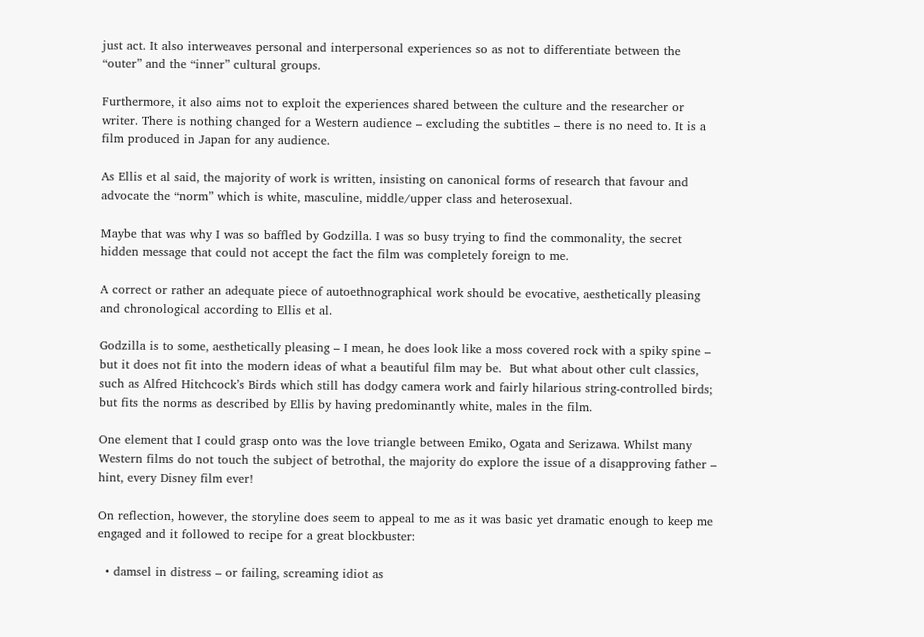just act. It also interweaves personal and interpersonal experiences so as not to differentiate between the “outer” and the “inner” cultural groups.

Furthermore, it also aims not to exploit the experiences shared between the culture and the researcher or writer. There is nothing changed for a Western audience – excluding the subtitles – there is no need to. It is a film produced in Japan for any audience.

As Ellis et al said, the majority of work is written, insisting on canonical forms of research that favour and advocate the “norm” which is white, masculine, middle/upper class and heterosexual.

Maybe that was why I was so baffled by Godzilla. I was so busy trying to find the commonality, the secret hidden message that could not accept the fact the film was completely foreign to me.

A correct or rather an adequate piece of autoethnographical work should be evocative, aesthetically pleasing and chronological according to Ellis et al.

Godzilla is to some, aesthetically pleasing – I mean, he does look like a moss covered rock with a spiky spine – but it does not fit into the modern ideas of what a beautiful film may be.  But what about other cult classics, such as Alfred Hitchcock’s Birds which still has dodgy camera work and fairly hilarious string-controlled birds; but fits the norms as described by Ellis by having predominantly white, males in the film.

One element that I could grasp onto was the love triangle between Emiko, Ogata and Serizawa. Whilst many Western films do not touch the subject of betrothal, the majority do explore the issue of a disapproving father – hint, every Disney film ever!

On reflection, however, the storyline does seem to appeal to me as it was basic yet dramatic enough to keep me engaged and it followed to recipe for a great blockbuster:

  • damsel in distress – or failing, screaming idiot as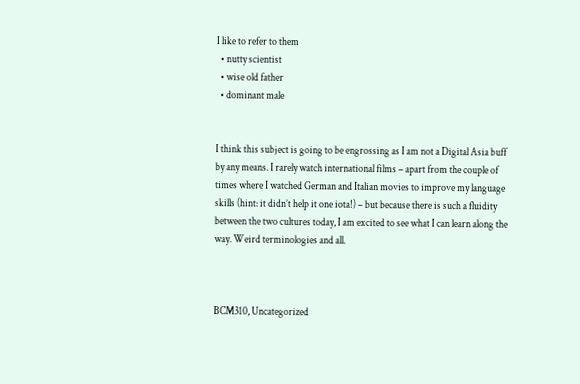I like to refer to them
  • nutty scientist
  • wise old father
  • dominant male


I think this subject is going to be engrossing as I am not a Digital Asia buff by any means. I rarely watch international films – apart from the couple of times where I watched German and Italian movies to improve my language skills (hint: it didn’t help it one iota!) – but because there is such a fluidity between the two cultures today, I am excited to see what I can learn along the way. Weird terminologies and all.



BCM310, Uncategorized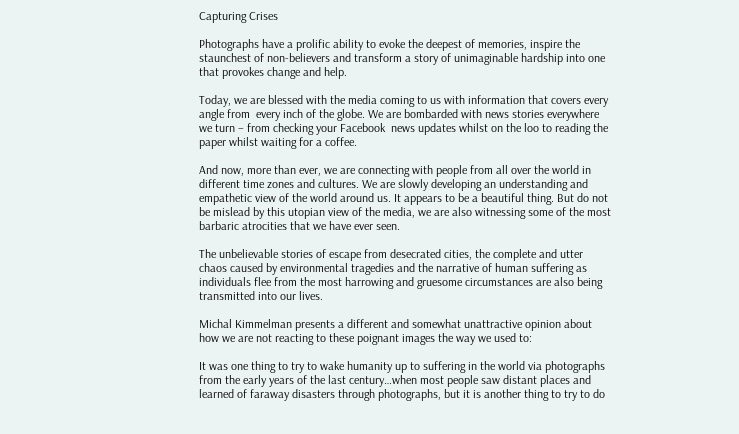Capturing Crises

Photographs have a prolific ability to evoke the deepest of memories, inspire the staunchest of non-believers and transform a story of unimaginable hardship into one that provokes change and help.

Today, we are blessed with the media coming to us with information that covers every angle from  every inch of the globe. We are bombarded with news stories everywhere we turn – from checking your Facebook  news updates whilst on the loo to reading the paper whilst waiting for a coffee.

And now, more than ever, we are connecting with people from all over the world in different time zones and cultures. We are slowly developing an understanding and empathetic view of the world around us. It appears to be a beautiful thing. But do not be mislead by this utopian view of the media, we are also witnessing some of the most barbaric atrocities that we have ever seen.

The unbelievable stories of escape from desecrated cities, the complete and utter chaos caused by environmental tragedies and the narrative of human suffering as individuals flee from the most harrowing and gruesome circumstances are also being transmitted into our lives.

Michal Kimmelman presents a different and somewhat unattractive opinion about how we are not reacting to these poignant images the way we used to:

It was one thing to try to wake humanity up to suffering in the world via photographs from the early years of the last century…when most people saw distant places and learned of faraway disasters through photographs, but it is another thing to try to do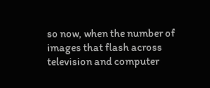so now, when the number of images that flash across television and computer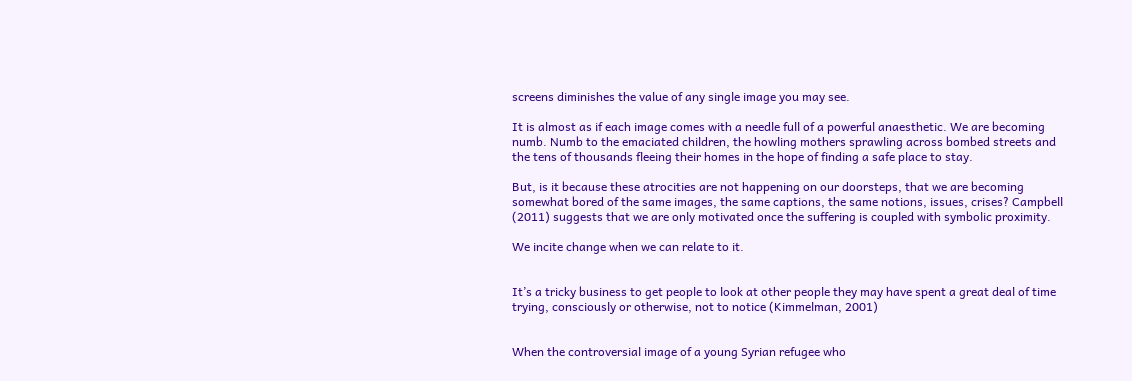screens diminishes the value of any single image you may see.

It is almost as if each image comes with a needle full of a powerful anaesthetic. We are becoming numb. Numb to the emaciated children, the howling mothers sprawling across bombed streets and the tens of thousands fleeing their homes in the hope of finding a safe place to stay.

But, is it because these atrocities are not happening on our doorsteps, that we are becoming somewhat bored of the same images, the same captions, the same notions, issues, crises? Campbell (2011) suggests that we are only motivated once the suffering is coupled with symbolic proximity.

We incite change when we can relate to it.


It’s a tricky business to get people to look at other people they may have spent a great deal of time trying, consciously or otherwise, not to notice (Kimmelman, 2001)


When the controversial image of a young Syrian refugee who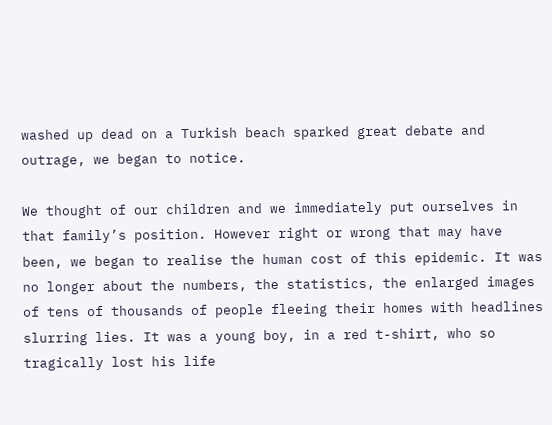washed up dead on a Turkish beach sparked great debate and outrage, we began to notice.

We thought of our children and we immediately put ourselves in that family’s position. However right or wrong that may have been, we began to realise the human cost of this epidemic. It was no longer about the numbers, the statistics, the enlarged images of tens of thousands of people fleeing their homes with headlines slurring lies. It was a young boy, in a red t-shirt, who so tragically lost his life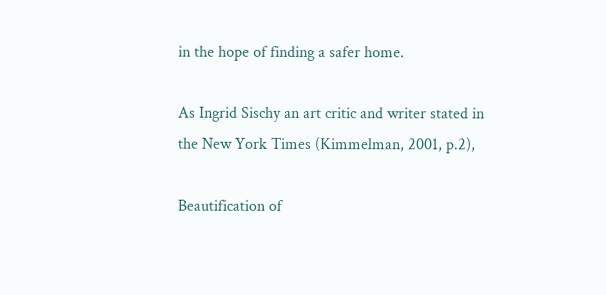in the hope of finding a safer home.

As Ingrid Sischy an art critic and writer stated in the New York Times (Kimmelman, 2001, p.2),

Beautification of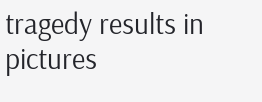tragedy results in pictures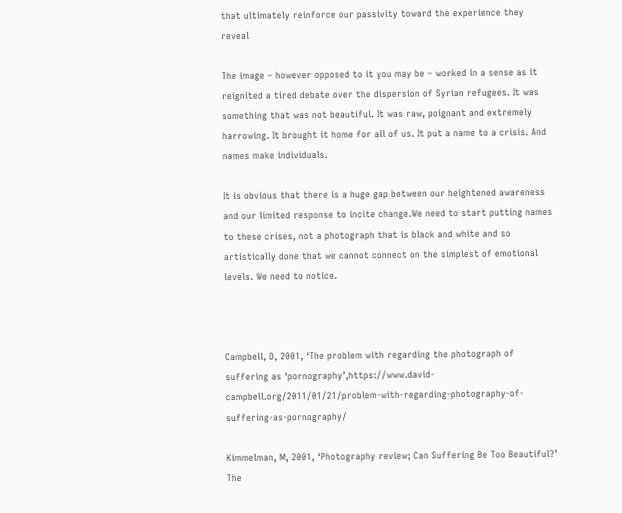that ultimately reinforce our passivity toward the experience they reveal

The image – however opposed to it you may be – worked in a sense as it reignited a tired debate over the dispersion of Syrian refugees. It was something that was not beautiful. It was raw, poignant and extremely harrowing. It brought it home for all of us. It put a name to a crisis. And names make individuals.

It is obvious that there is a huge gap between our heightened awareness and our limited response to incite change.We need to start putting names to these crises, not a photograph that is black and white and so artistically done that we cannot connect on the simplest of emotional levels. We need to notice.



Campbell, D, 2001, ‘The problem with regarding the photograph of suffering as ‘pornography’,https://www.david-campbell.org/2011/01/21/problem-with-regarding-photography-of-suffering-as-pornography/

Kimmelman, M, 2001, ‘Photography review; Can Suffering Be Too Beautiful?’ The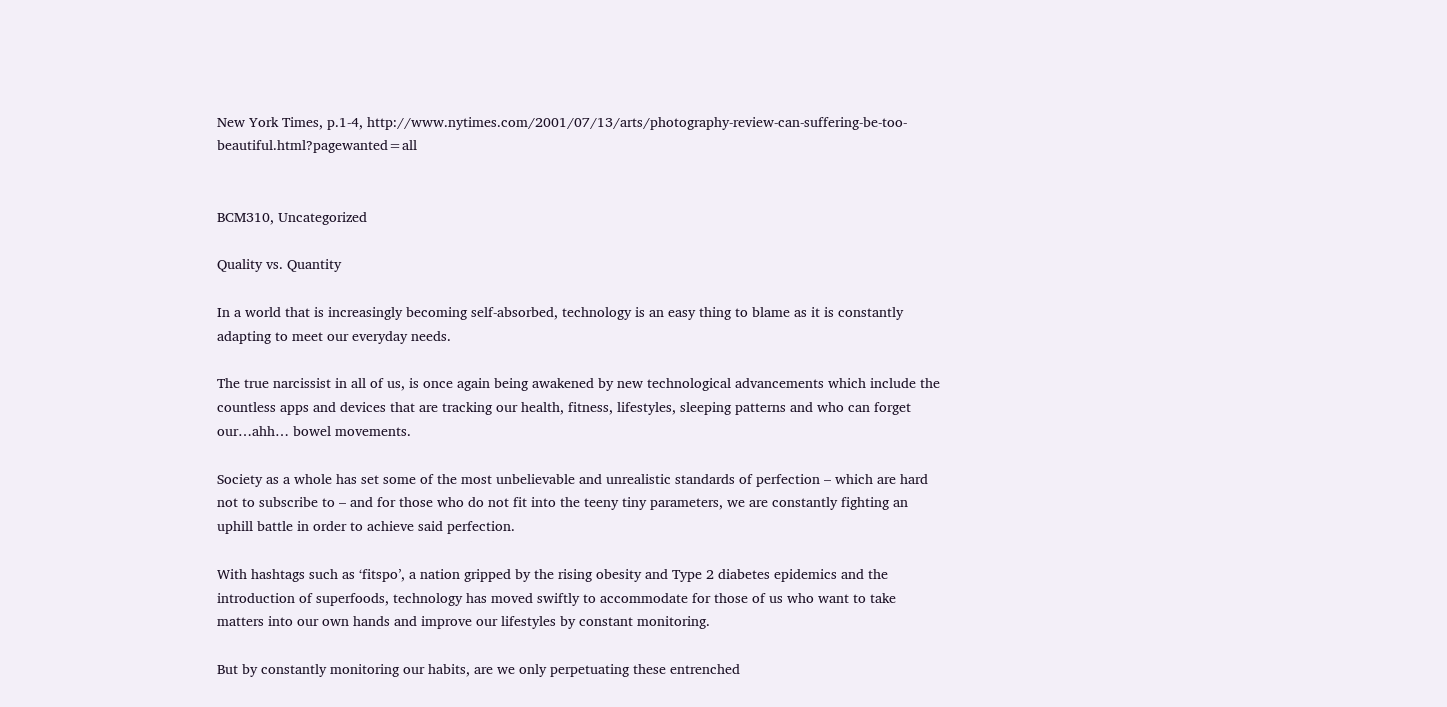New York Times, p.1-4, http://www.nytimes.com/2001/07/13/arts/photography-review-can-suffering-be-too-beautiful.html?pagewanted=all


BCM310, Uncategorized

Quality vs. Quantity

In a world that is increasingly becoming self-absorbed, technology is an easy thing to blame as it is constantly adapting to meet our everyday needs.

The true narcissist in all of us, is once again being awakened by new technological advancements which include the countless apps and devices that are tracking our health, fitness, lifestyles, sleeping patterns and who can forget our…ahh… bowel movements.

Society as a whole has set some of the most unbelievable and unrealistic standards of perfection – which are hard not to subscribe to – and for those who do not fit into the teeny tiny parameters, we are constantly fighting an uphill battle in order to achieve said perfection.

With hashtags such as ‘fitspo’, a nation gripped by the rising obesity and Type 2 diabetes epidemics and the introduction of superfoods, technology has moved swiftly to accommodate for those of us who want to take matters into our own hands and improve our lifestyles by constant monitoring.

But by constantly monitoring our habits, are we only perpetuating these entrenched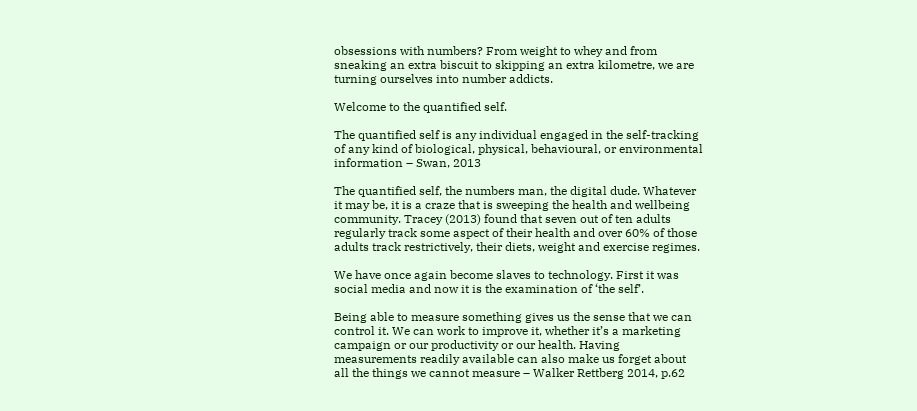obsessions with numbers? From weight to whey and from sneaking an extra biscuit to skipping an extra kilometre, we are turning ourselves into number addicts.

Welcome to the quantified self.

The quantified self is any individual engaged in the self-tracking of any kind of biological, physical, behavioural, or environmental information – Swan, 2013

The quantified self, the numbers man, the digital dude. Whatever it may be, it is a craze that is sweeping the health and wellbeing community. Tracey (2013) found that seven out of ten adults regularly track some aspect of their health and over 60% of those adults track restrictively, their diets, weight and exercise regimes.

We have once again become slaves to technology. First it was social media and now it is the examination of ‘the self’.

Being able to measure something gives us the sense that we can control it. We can work to improve it, whether it’s a marketing campaign or our productivity or our health. Having measurements readily available can also make us forget about all the things we cannot measure – Walker Rettberg 2014, p.62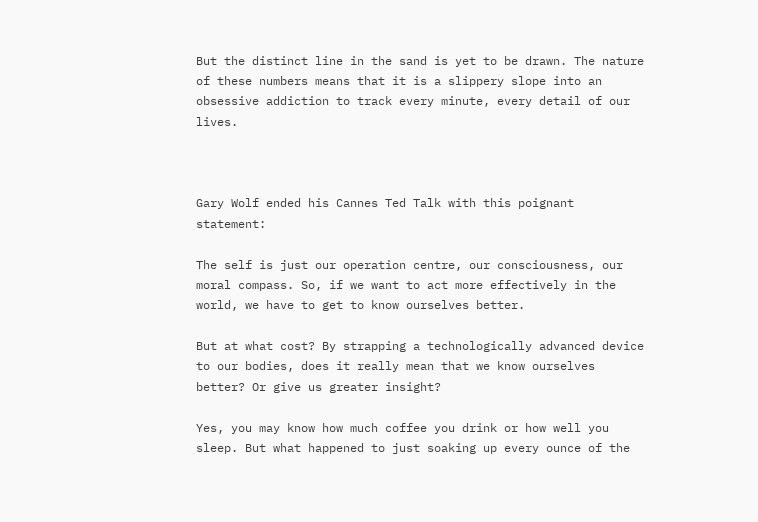But the distinct line in the sand is yet to be drawn. The nature of these numbers means that it is a slippery slope into an obsessive addiction to track every minute, every detail of our lives.



Gary Wolf ended his Cannes Ted Talk with this poignant statement:

The self is just our operation centre, our consciousness, our moral compass. So, if we want to act more effectively in the world, we have to get to know ourselves better.

But at what cost? By strapping a technologically advanced device to our bodies, does it really mean that we know ourselves better? Or give us greater insight?

Yes, you may know how much coffee you drink or how well you sleep. But what happened to just soaking up every ounce of the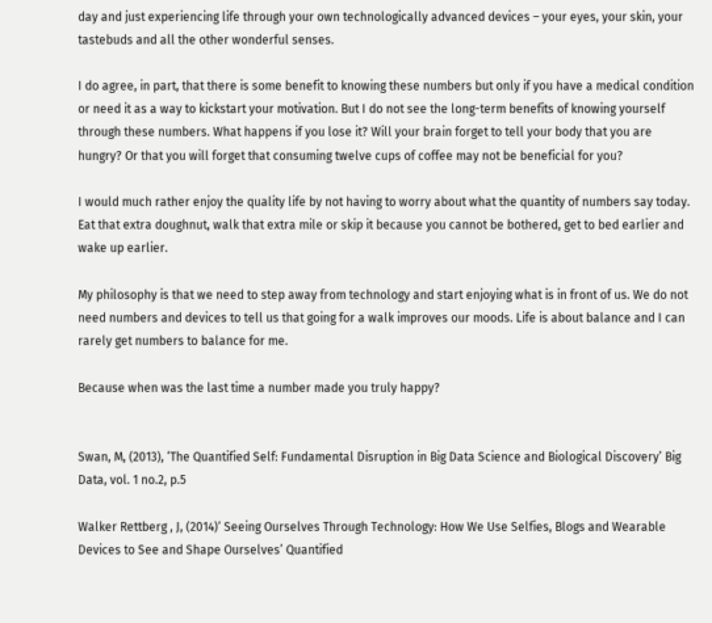day and just experiencing life through your own technologically advanced devices – your eyes, your skin, your tastebuds and all the other wonderful senses.

I do agree, in part, that there is some benefit to knowing these numbers but only if you have a medical condition or need it as a way to kickstart your motivation. But I do not see the long-term benefits of knowing yourself through these numbers. What happens if you lose it? Will your brain forget to tell your body that you are hungry? Or that you will forget that consuming twelve cups of coffee may not be beneficial for you?

I would much rather enjoy the quality life by not having to worry about what the quantity of numbers say today. Eat that extra doughnut, walk that extra mile or skip it because you cannot be bothered, get to bed earlier and wake up earlier.

My philosophy is that we need to step away from technology and start enjoying what is in front of us. We do not need numbers and devices to tell us that going for a walk improves our moods. Life is about balance and I can rarely get numbers to balance for me.

Because when was the last time a number made you truly happy?


Swan, M, (2013), ‘The Quantified Self: Fundamental Disruption in Big Data Science and Biological Discovery’ Big Data, vol. 1 no.2, p.5

Walker Rettberg , J, (2014)‘ Seeing Ourselves Through Technology: How We Use Selfies, Blogs and Wearable Devices to See and Shape Ourselves’ Quantified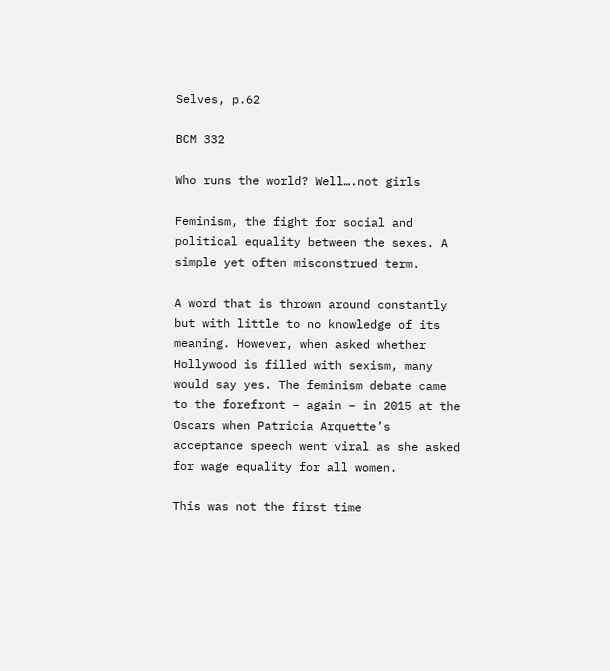Selves, p.62

BCM 332

Who runs the world? Well….not girls

Feminism, the fight for social and political equality between the sexes. A simple yet often misconstrued term.

A word that is thrown around constantly but with little to no knowledge of its meaning. However, when asked whether Hollywood is filled with sexism, many would say yes. The feminism debate came to the forefront – again – in 2015 at the Oscars when Patricia Arquette’s acceptance speech went viral as she asked for wage equality for all women.

This was not the first time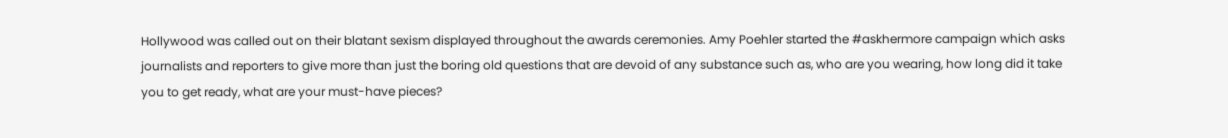Hollywood was called out on their blatant sexism displayed throughout the awards ceremonies. Amy Poehler started the #askhermore campaign which asks journalists and reporters to give more than just the boring old questions that are devoid of any substance such as, who are you wearing, how long did it take you to get ready, what are your must-have pieces?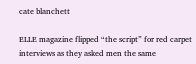cate blanchett

ELLE magazine flipped “the script” for red carpet interviews as they asked men the same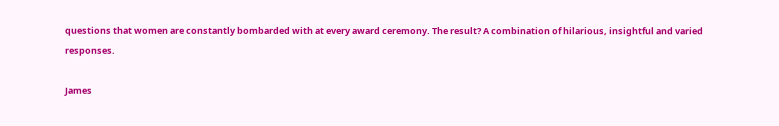questions that women are constantly bombarded with at every award ceremony. The result? A combination of hilarious, insightful and varied responses.

James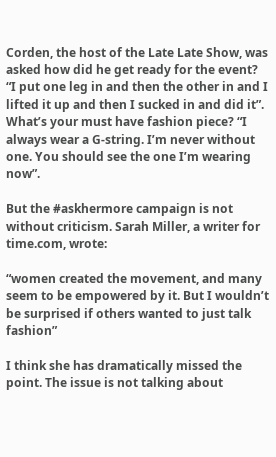Corden, the host of the Late Late Show, was asked how did he get ready for the event? “I put one leg in and then the other in and I lifted it up and then I sucked in and did it”. What’s your must have fashion piece? “I always wear a G-string. I’m never without one. You should see the one I’m wearing now”.

But the #askhermore campaign is not without criticism. Sarah Miller, a writer for time.com, wrote:

“women created the movement, and many seem to be empowered by it. But I wouldn’t be surprised if others wanted to just talk fashion”

I think she has dramatically missed the point. The issue is not talking about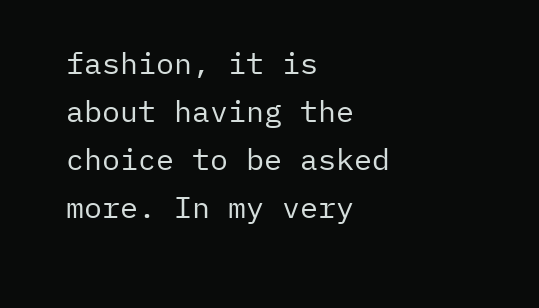fashion, it is about having the choice to be asked more. In my very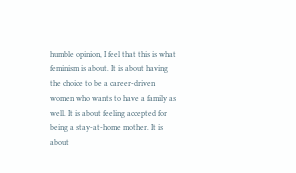humble opinion, I feel that this is what feminism is about. It is about having the choice to be a career-driven women who wants to have a family as well. It is about feeling accepted for being a stay-at-home mother. It is about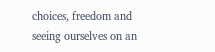choices, freedom and seeing ourselves on an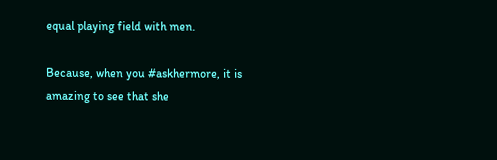equal playing field with men.

Because, when you #askhermore, it is amazing to see that she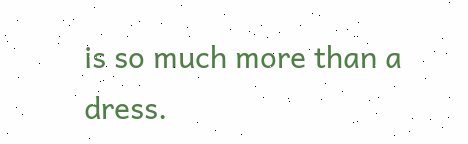is so much more than a dress.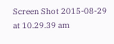Screen Shot 2015-08-29 at 10.29.39 am